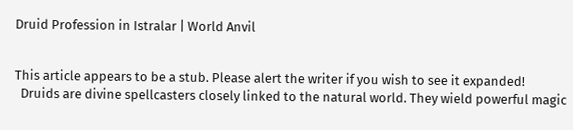Druid Profession in Istralar | World Anvil


This article appears to be a stub. Please alert the writer if you wish to see it expanded!
  Druids are divine spellcasters closely linked to the natural world. They wield powerful magic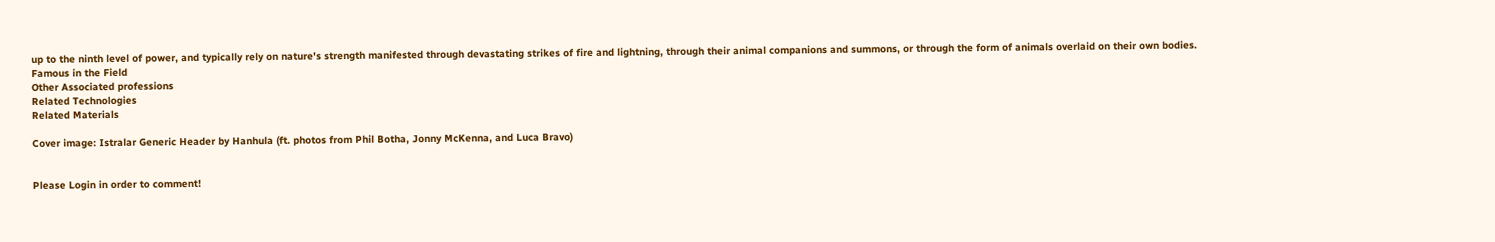up to the ninth level of power, and typically rely on nature's strength manifested through devastating strikes of fire and lightning, through their animal companions and summons, or through the form of animals overlaid on their own bodies.
Famous in the Field
Other Associated professions
Related Technologies
Related Materials

Cover image: Istralar Generic Header by Hanhula (ft. photos from Phil Botha, Jonny McKenna, and Luca Bravo)


Please Login in order to comment!